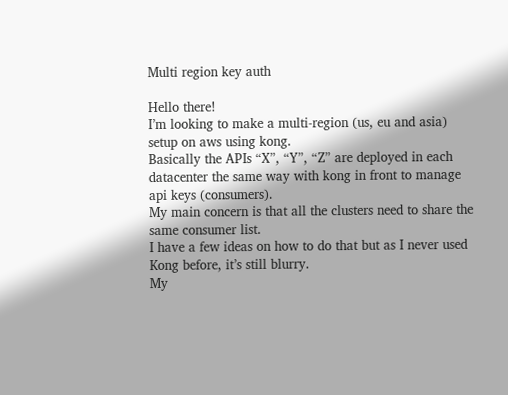Multi region key auth

Hello there!
I’m looking to make a multi-region (us, eu and asia) setup on aws using kong.
Basically the APIs “X”, “Y”, “Z” are deployed in each datacenter the same way with kong in front to manage api keys (consumers).
My main concern is that all the clusters need to share the same consumer list.
I have a few ideas on how to do that but as I never used Kong before, it’s still blurry.
My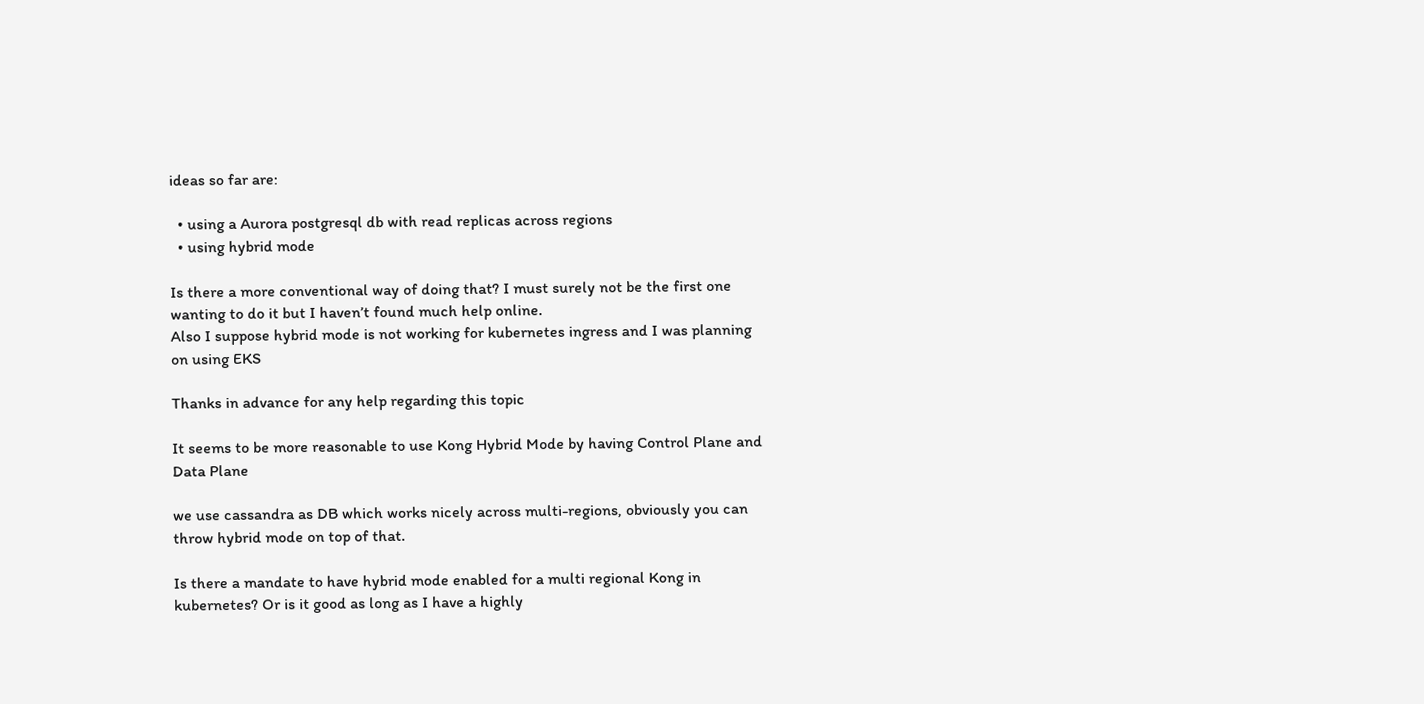ideas so far are:

  • using a Aurora postgresql db with read replicas across regions
  • using hybrid mode

Is there a more conventional way of doing that? I must surely not be the first one wanting to do it but I haven’t found much help online.
Also I suppose hybrid mode is not working for kubernetes ingress and I was planning on using EKS

Thanks in advance for any help regarding this topic

It seems to be more reasonable to use Kong Hybrid Mode by having Control Plane and Data Plane

we use cassandra as DB which works nicely across multi-regions, obviously you can throw hybrid mode on top of that.

Is there a mandate to have hybrid mode enabled for a multi regional Kong in kubernetes? Or is it good as long as I have a highly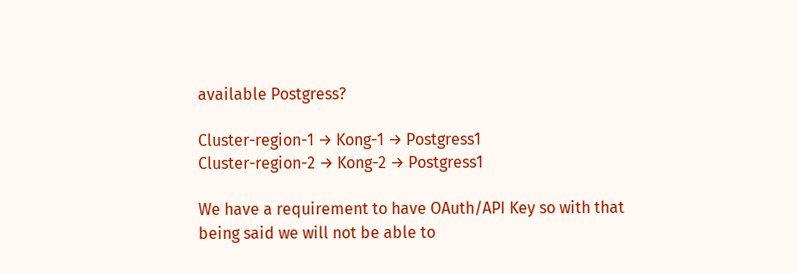available Postgress?

Cluster-region-1 → Kong-1 → Postgress1
Cluster-region-2 → Kong-2 → Postgress1

We have a requirement to have OAuth/API Key so with that being said we will not be able to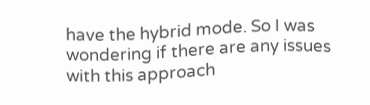have the hybrid mode. So I was wondering if there are any issues with this approach